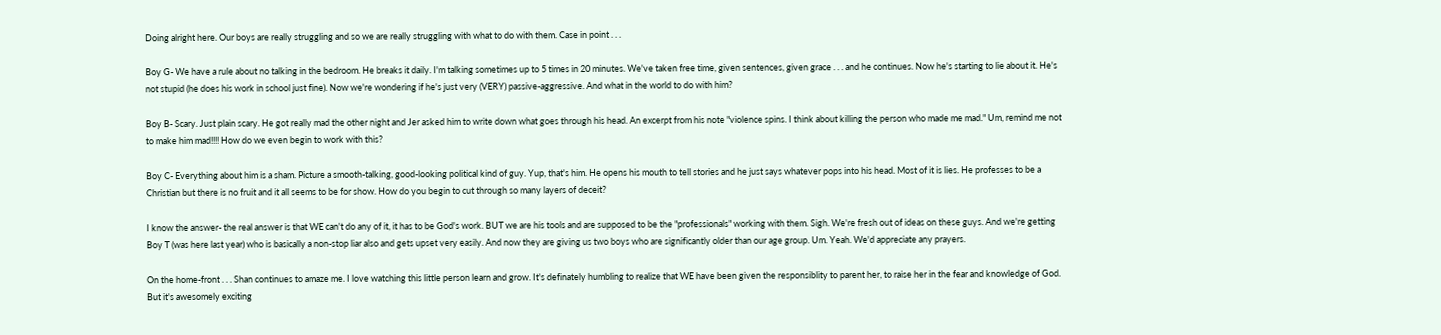Doing alright here. Our boys are really struggling and so we are really struggling with what to do with them. Case in point . . .

Boy G- We have a rule about no talking in the bedroom. He breaks it daily. I'm talking sometimes up to 5 times in 20 minutes. We've taken free time, given sentences, given grace . . . and he continues. Now he's starting to lie about it. He's not stupid (he does his work in school just fine). Now we're wondering if he's just very (VERY) passive-aggressive. And what in the world to do with him?

Boy B- Scary. Just plain scary. He got really mad the other night and Jer asked him to write down what goes through his head. An excerpt from his note "violence spins. I think about killing the person who made me mad." Um, remind me not to make him mad!!!! How do we even begin to work with this?

Boy C- Everything about him is a sham. Picture a smooth-talking, good-looking political kind of guy. Yup, that's him. He opens his mouth to tell stories and he just says whatever pops into his head. Most of it is lies. He professes to be a Christian but there is no fruit and it all seems to be for show. How do you begin to cut through so many layers of deceit?

I know the answer- the real answer is that WE can't do any of it, it has to be God's work. BUT we are his tools and are supposed to be the "professionals" working with them. Sigh. We're fresh out of ideas on these guys. And we're getting Boy T (was here last year) who is basically a non-stop liar also and gets upset very easily. And now they are giving us two boys who are significantly older than our age group. Um. Yeah. We'd appreciate any prayers.

On the home-front . . . Shan continues to amaze me. I love watching this little person learn and grow. It's definately humbling to realize that WE have been given the responsiblity to parent her, to raise her in the fear and knowledge of God. But it's awesomely exciting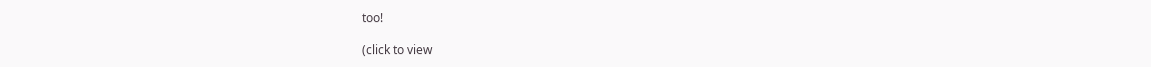too!

(click to view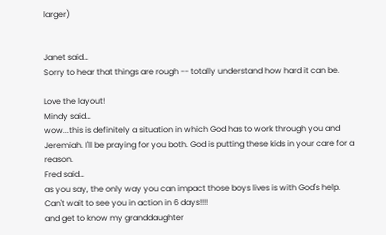larger)


Janet said…
Sorry to hear that things are rough -- totally understand how hard it can be.

Love the layout!
Mindy said…
wow...this is definitely a situation in which God has to work through you and Jeremiah. I'll be praying for you both. God is putting these kids in your care for a reason.
Fred said…
as you say, the only way you can impact those boys lives is with God's help. Can't wait to see you in action in 6 days!!!!
and get to know my granddaughter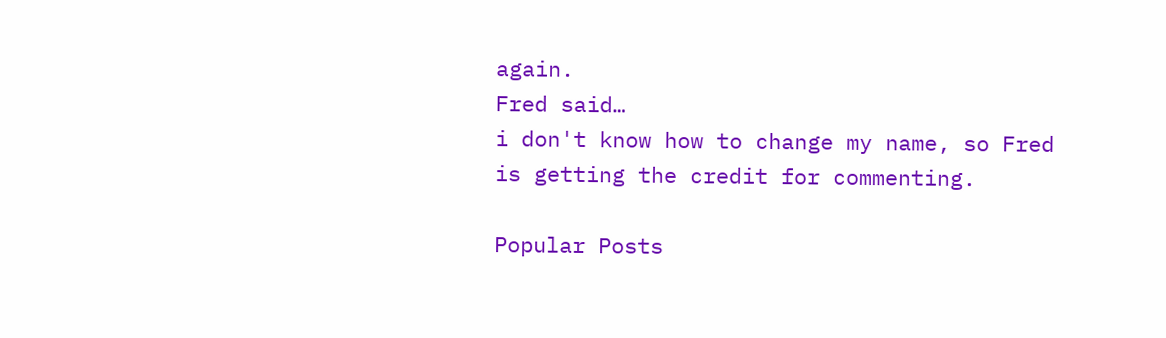again.
Fred said…
i don't know how to change my name, so Fred is getting the credit for commenting.

Popular Posts